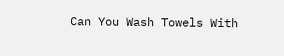Can You Wash Towels With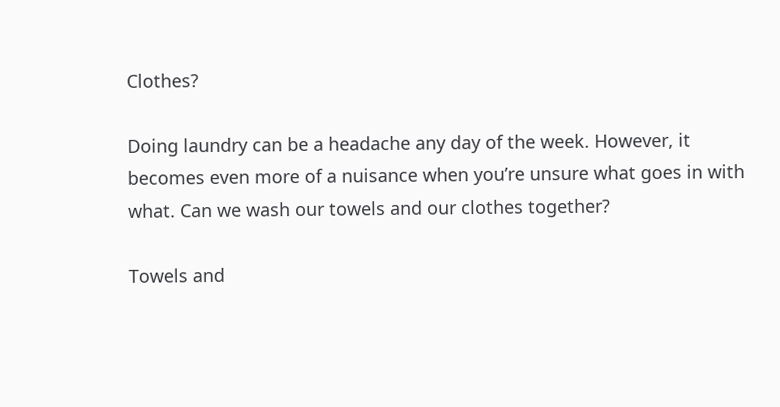Clothes?

Doing laundry can be a headache any day of the week. However, it becomes even more of a nuisance when you’re unsure what goes in with what. Can we wash our towels and our clothes together?

Towels and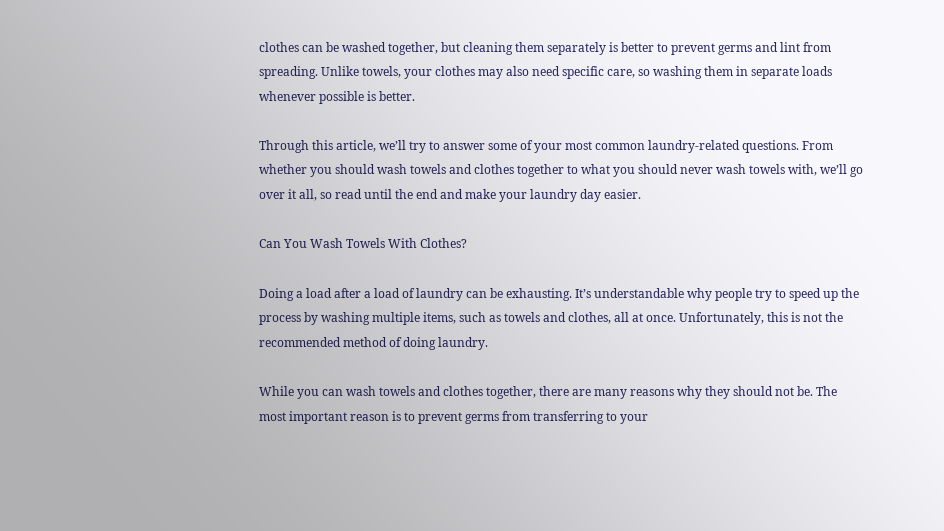clothes can be washed together, but cleaning them separately is better to prevent germs and lint from spreading. Unlike towels, your clothes may also need specific care, so washing them in separate loads whenever possible is better.

Through this article, we’ll try to answer some of your most common laundry-related questions. From whether you should wash towels and clothes together to what you should never wash towels with, we’ll go over it all, so read until the end and make your laundry day easier.

Can You Wash Towels With Clothes?

Doing a load after a load of laundry can be exhausting. It’s understandable why people try to speed up the process by washing multiple items, such as towels and clothes, all at once. Unfortunately, this is not the recommended method of doing laundry.

While you can wash towels and clothes together, there are many reasons why they should not be. The most important reason is to prevent germs from transferring to your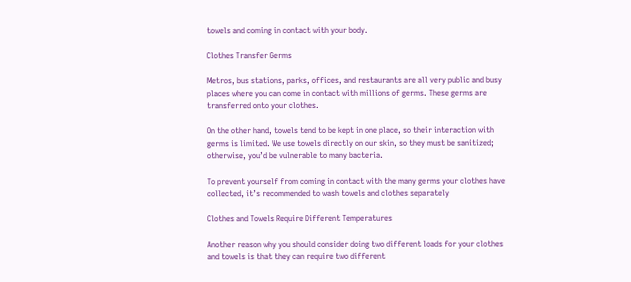towels and coming in contact with your body.

Clothes Transfer Germs

Metros, bus stations, parks, offices, and restaurants are all very public and busy places where you can come in contact with millions of germs. These germs are transferred onto your clothes.

On the other hand, towels tend to be kept in one place, so their interaction with germs is limited. We use towels directly on our skin, so they must be sanitized; otherwise, you’d be vulnerable to many bacteria.

To prevent yourself from coming in contact with the many germs your clothes have collected, it’s recommended to wash towels and clothes separately

Clothes and Towels Require Different Temperatures

Another reason why you should consider doing two different loads for your clothes and towels is that they can require two different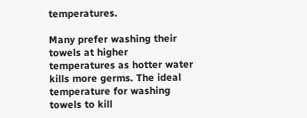temperatures.

Many prefer washing their towels at higher temperatures as hotter water kills more germs. The ideal temperature for washing towels to kill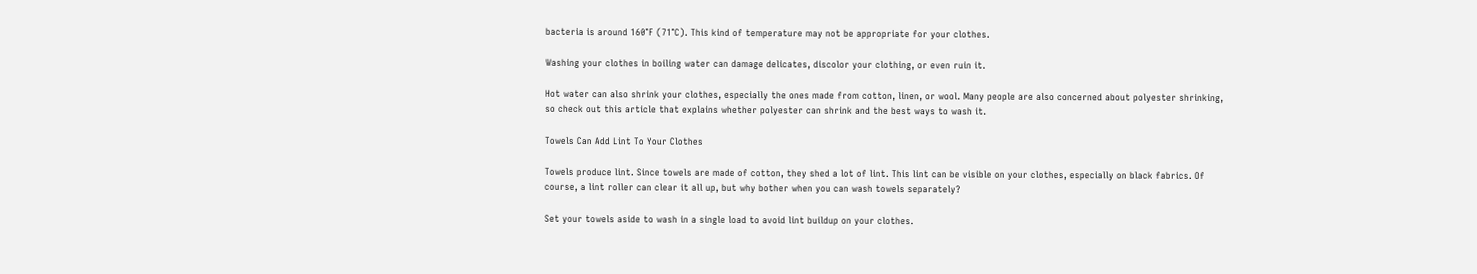bacteria is around 160°F (71°C). This kind of temperature may not be appropriate for your clothes.

Washing your clothes in boiling water can damage delicates, discolor your clothing, or even ruin it.

Hot water can also shrink your clothes, especially the ones made from cotton, linen, or wool. Many people are also concerned about polyester shrinking, so check out this article that explains whether polyester can shrink and the best ways to wash it.

Towels Can Add Lint To Your Clothes

Towels produce lint. Since towels are made of cotton, they shed a lot of lint. This lint can be visible on your clothes, especially on black fabrics. Of course, a lint roller can clear it all up, but why bother when you can wash towels separately?

Set your towels aside to wash in a single load to avoid lint buildup on your clothes.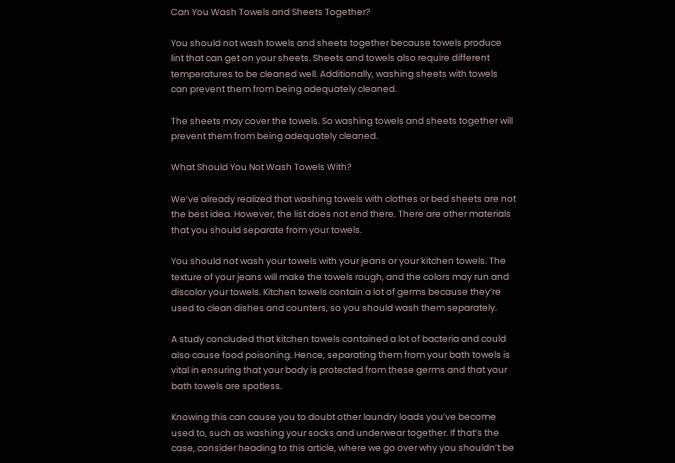Can You Wash Towels and Sheets Together?

You should not wash towels and sheets together because towels produce lint that can get on your sheets. Sheets and towels also require different temperatures to be cleaned well. Additionally, washing sheets with towels can prevent them from being adequately cleaned.

The sheets may cover the towels. So washing towels and sheets together will prevent them from being adequately cleaned.

What Should You Not Wash Towels With?

We’ve already realized that washing towels with clothes or bed sheets are not the best idea. However, the list does not end there. There are other materials that you should separate from your towels.

You should not wash your towels with your jeans or your kitchen towels. The texture of your jeans will make the towels rough, and the colors may run and discolor your towels. Kitchen towels contain a lot of germs because they’re used to clean dishes and counters, so you should wash them separately.

A study concluded that kitchen towels contained a lot of bacteria and could also cause food poisoning. Hence, separating them from your bath towels is vital in ensuring that your body is protected from these germs and that your bath towels are spotless.

Knowing this can cause you to doubt other laundry loads you’ve become used to, such as washing your socks and underwear together. If that’s the case, consider heading to this article, where we go over why you shouldn’t be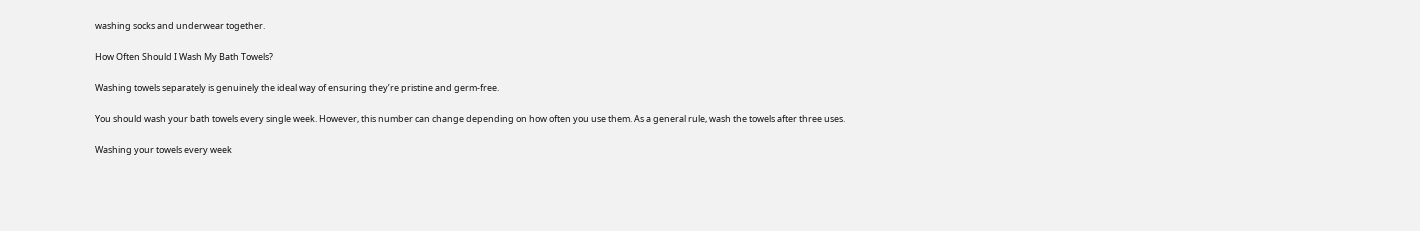washing socks and underwear together.

How Often Should I Wash My Bath Towels?

Washing towels separately is genuinely the ideal way of ensuring they’re pristine and germ-free.

You should wash your bath towels every single week. However, this number can change depending on how often you use them. As a general rule, wash the towels after three uses.

Washing your towels every week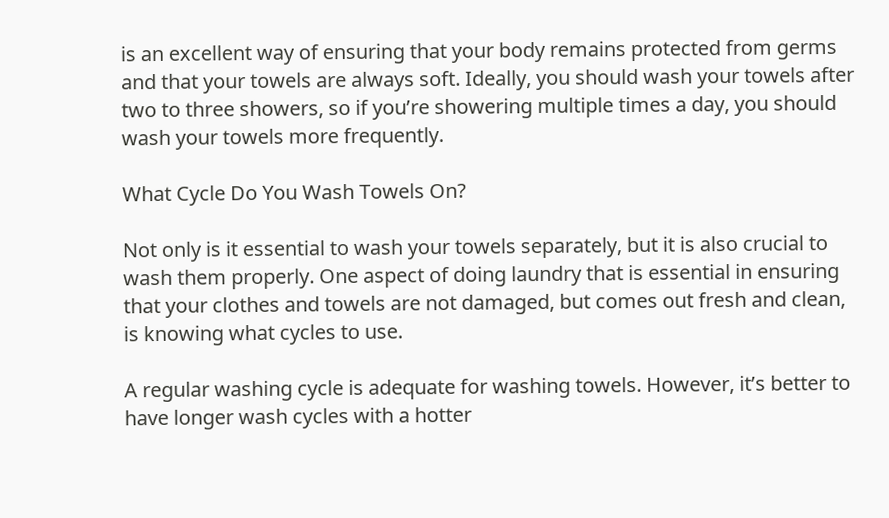is an excellent way of ensuring that your body remains protected from germs and that your towels are always soft. Ideally, you should wash your towels after two to three showers, so if you’re showering multiple times a day, you should wash your towels more frequently.

What Cycle Do You Wash Towels On?

Not only is it essential to wash your towels separately, but it is also crucial to wash them properly. One aspect of doing laundry that is essential in ensuring that your clothes and towels are not damaged, but comes out fresh and clean, is knowing what cycles to use.

A regular washing cycle is adequate for washing towels. However, it’s better to have longer wash cycles with a hotter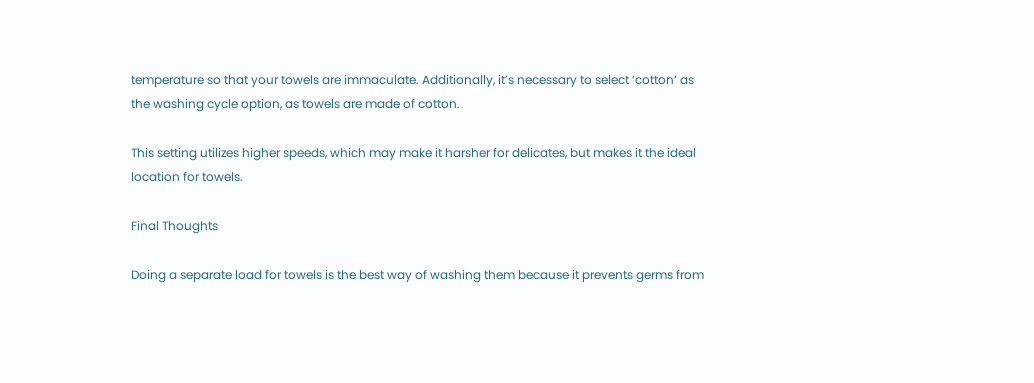temperature so that your towels are immaculate. Additionally, it’s necessary to select ‘cotton’ as the washing cycle option, as towels are made of cotton.

This setting utilizes higher speeds, which may make it harsher for delicates, but makes it the ideal location for towels.

Final Thoughts

Doing a separate load for towels is the best way of washing them because it prevents germs from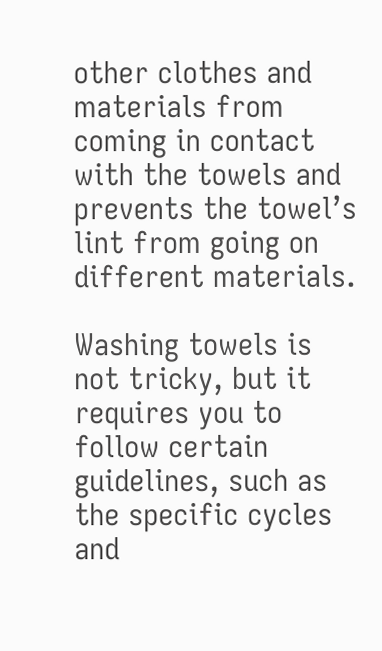other clothes and materials from coming in contact with the towels and prevents the towel’s lint from going on different materials.

Washing towels is not tricky, but it requires you to follow certain guidelines, such as the specific cycles and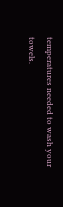temperatures needed to wash your towels.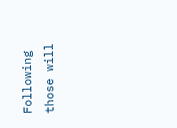Following those will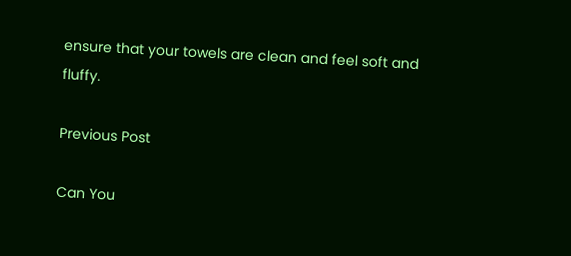ensure that your towels are clean and feel soft and fluffy.

Previous Post

Can You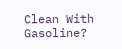Clean With Gasoline?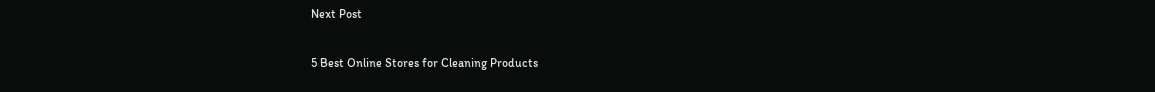Next Post

5 Best Online Stores for Cleaning Products